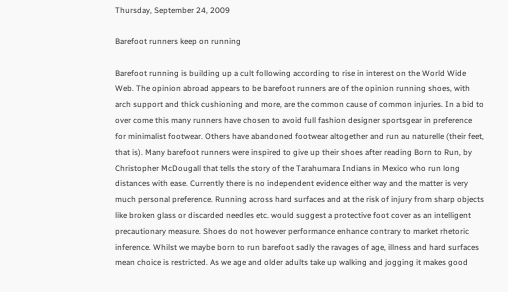Thursday, September 24, 2009

Barefoot runners keep on running

Barefoot running is building up a cult following according to rise in interest on the World Wide Web. The opinion abroad appears to be barefoot runners are of the opinion running shoes, with arch support and thick cushioning and more, are the common cause of common injuries. In a bid to over come this many runners have chosen to avoid full fashion designer sportsgear in preference for minimalist footwear. Others have abandoned footwear altogether and run au naturelle (their feet, that is). Many barefoot runners were inspired to give up their shoes after reading Born to Run, by Christopher McDougall that tells the story of the Tarahumara Indians in Mexico who run long distances with ease. Currently there is no independent evidence either way and the matter is very much personal preference. Running across hard surfaces and at the risk of injury from sharp objects like broken glass or discarded needles etc. would suggest a protective foot cover as an intelligent precautionary measure. Shoes do not however performance enhance contrary to market rhetoric inference. Whilst we maybe born to run barefoot sadly the ravages of age, illness and hard surfaces mean choice is restricted. As we age and older adults take up walking and jogging it makes good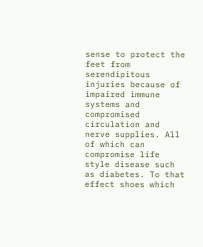sense to protect the feet from serendipitous injuries because of impaired immune systems and compromised circulation and nerve supplies. All of which can compromise life style disease such as diabetes. To that effect shoes which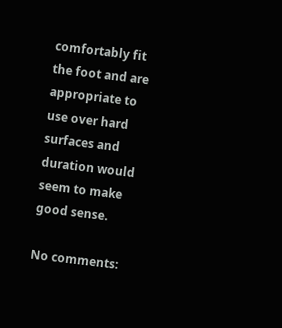comfortably fit the foot and are appropriate to use over hard surfaces and duration would seem to make good sense.

No comments: